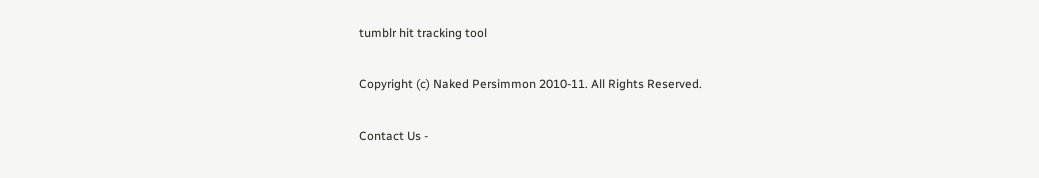tumblr hit tracking tool

Copyright (c) Naked Persimmon 2010-11. All Rights Reserved.

Contact Us -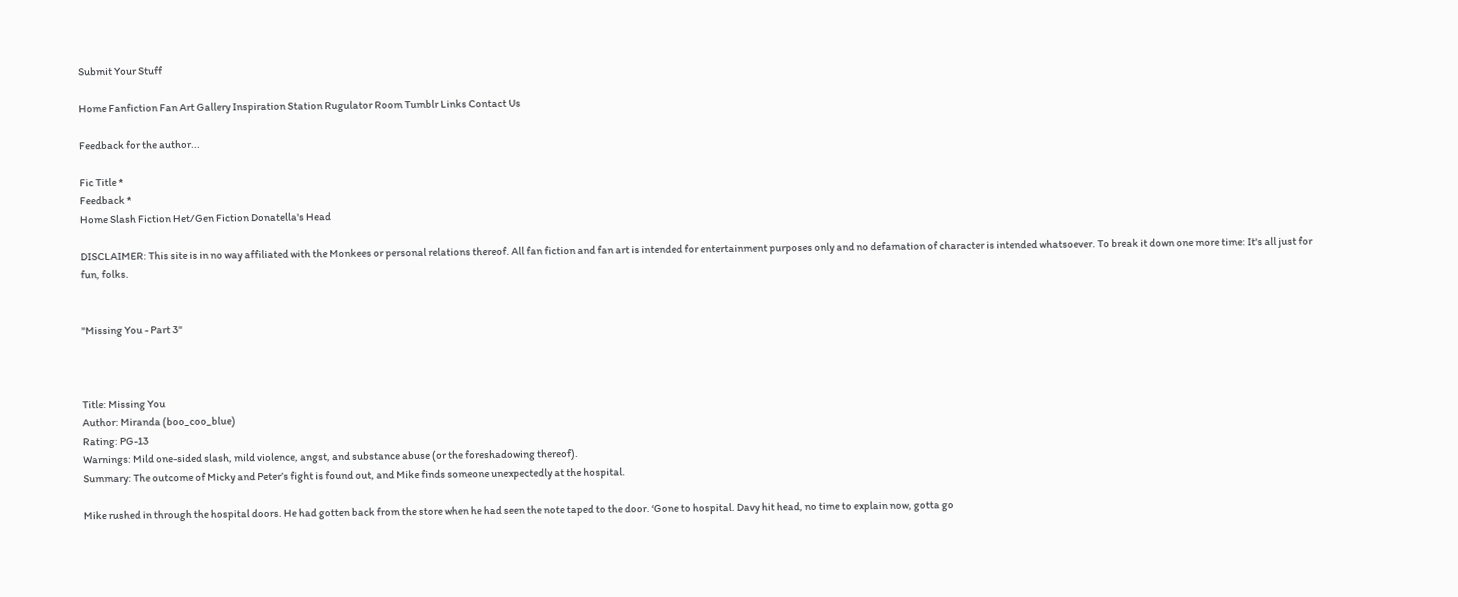Submit Your Stuff

Home Fanfiction Fan Art Gallery Inspiration Station Rugulator Room Tumblr Links Contact Us

Feedback for the author...

Fic Title *
Feedback *
Home Slash Fiction Het/Gen Fiction Donatella's Head

DISCLAIMER: This site is in no way affiliated with the Monkees or personal relations thereof. All fan fiction and fan art is intended for entertainment purposes only and no defamation of character is intended whatsoever. To break it down one more time: It's all just for fun, folks.


"Missing You - Part 3"



Title: Missing You
Author: Miranda (boo_coo_blue)
Rating: PG-13
Warnings: Mild one-sided slash, mild violence, angst, and substance abuse (or the foreshadowing thereof).
Summary: The outcome of Micky and Peter’s fight is found out, and Mike finds someone unexpectedly at the hospital.

Mike rushed in through the hospital doors. He had gotten back from the store when he had seen the note taped to the door. ‘Gone to hospital. Davy hit head, no time to explain now, gotta go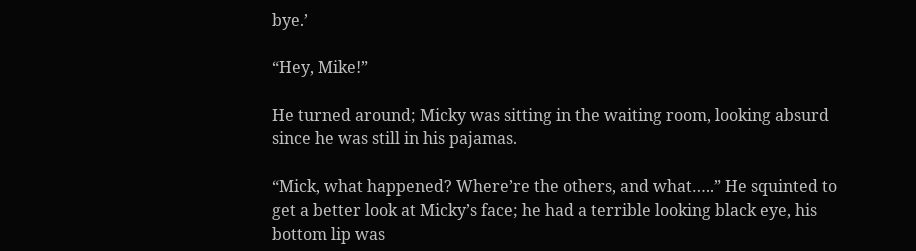bye.’

“Hey, Mike!”

He turned around; Micky was sitting in the waiting room, looking absurd since he was still in his pajamas.

“Mick, what happened? Where’re the others, and what…..” He squinted to get a better look at Micky’s face; he had a terrible looking black eye, his bottom lip was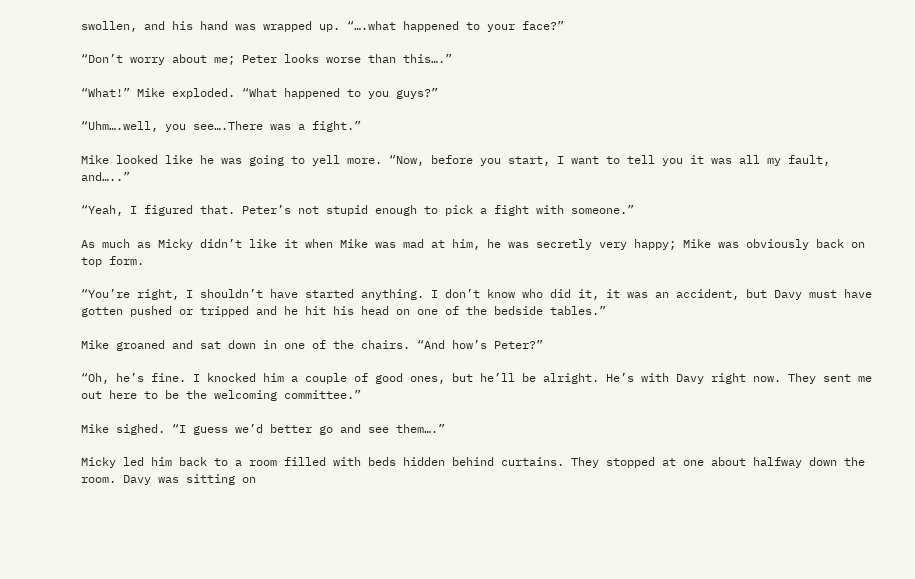swollen, and his hand was wrapped up. “….what happened to your face?”

“Don’t worry about me; Peter looks worse than this….”

“What!” Mike exploded. “What happened to you guys?”

“Uhm….well, you see….There was a fight.”

Mike looked like he was going to yell more. “Now, before you start, I want to tell you it was all my fault, and…..”

“Yeah, I figured that. Peter’s not stupid enough to pick a fight with someone.”

As much as Micky didn’t like it when Mike was mad at him, he was secretly very happy; Mike was obviously back on top form.

“You’re right, I shouldn’t have started anything. I don’t know who did it, it was an accident, but Davy must have gotten pushed or tripped and he hit his head on one of the bedside tables.”

Mike groaned and sat down in one of the chairs. “And how’s Peter?”

“Oh, he’s fine. I knocked him a couple of good ones, but he’ll be alright. He’s with Davy right now. They sent me out here to be the welcoming committee.”

Mike sighed. “I guess we’d better go and see them….”

Micky led him back to a room filled with beds hidden behind curtains. They stopped at one about halfway down the room. Davy was sitting on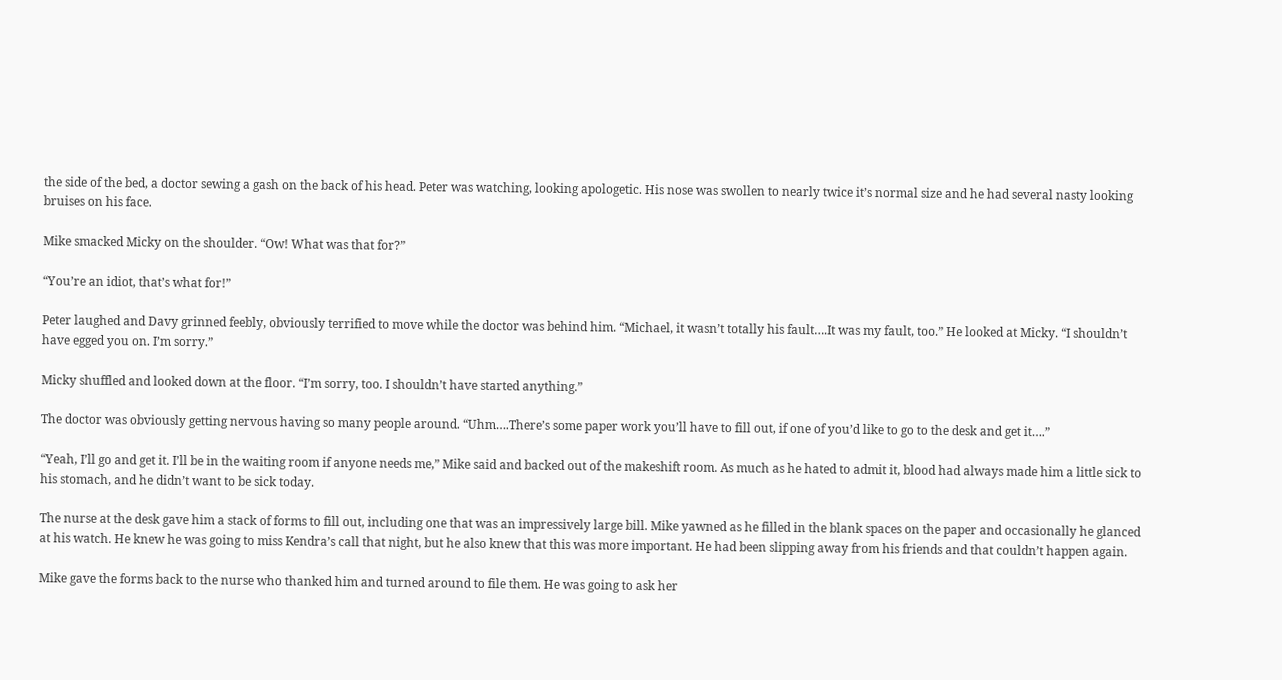the side of the bed, a doctor sewing a gash on the back of his head. Peter was watching, looking apologetic. His nose was swollen to nearly twice it’s normal size and he had several nasty looking bruises on his face.

Mike smacked Micky on the shoulder. “Ow! What was that for?”

“You’re an idiot, that’s what for!”

Peter laughed and Davy grinned feebly, obviously terrified to move while the doctor was behind him. “Michael, it wasn’t totally his fault….It was my fault, too.” He looked at Micky. “I shouldn’t have egged you on. I’m sorry.”

Micky shuffled and looked down at the floor. “I’m sorry, too. I shouldn’t have started anything.”

The doctor was obviously getting nervous having so many people around. “Uhm….There’s some paper work you’ll have to fill out, if one of you’d like to go to the desk and get it….”

“Yeah, I’ll go and get it. I’ll be in the waiting room if anyone needs me,” Mike said and backed out of the makeshift room. As much as he hated to admit it, blood had always made him a little sick to his stomach, and he didn’t want to be sick today.

The nurse at the desk gave him a stack of forms to fill out, including one that was an impressively large bill. Mike yawned as he filled in the blank spaces on the paper and occasionally he glanced at his watch. He knew he was going to miss Kendra’s call that night, but he also knew that this was more important. He had been slipping away from his friends and that couldn’t happen again.

Mike gave the forms back to the nurse who thanked him and turned around to file them. He was going to ask her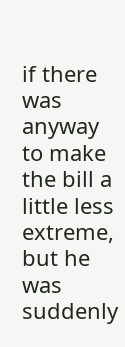if there was anyway to make the bill a little less extreme, but he was suddenly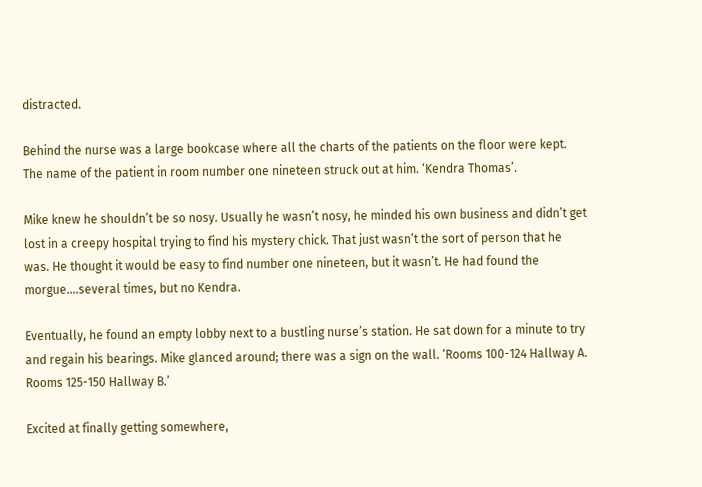distracted.

Behind the nurse was a large bookcase where all the charts of the patients on the floor were kept. The name of the patient in room number one nineteen struck out at him. ‘Kendra Thomas’.

Mike knew he shouldn’t be so nosy. Usually he wasn’t nosy, he minded his own business and didn’t get lost in a creepy hospital trying to find his mystery chick. That just wasn’t the sort of person that he was. He thought it would be easy to find number one nineteen, but it wasn’t. He had found the morgue….several times, but no Kendra.

Eventually, he found an empty lobby next to a bustling nurse’s station. He sat down for a minute to try and regain his bearings. Mike glanced around; there was a sign on the wall. ‘Rooms 100-124 Hallway A. Rooms 125-150 Hallway B.’

Excited at finally getting somewhere,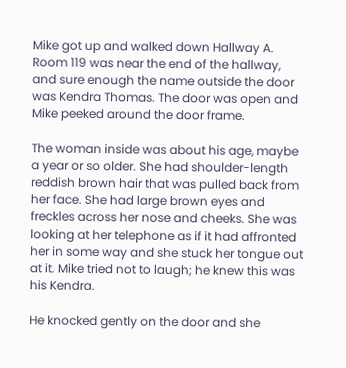Mike got up and walked down Hallway A. Room 119 was near the end of the hallway, and sure enough the name outside the door was Kendra Thomas. The door was open and Mike peeked around the door frame.

The woman inside was about his age, maybe a year or so older. She had shoulder-length reddish brown hair that was pulled back from her face. She had large brown eyes and freckles across her nose and cheeks. She was looking at her telephone as if it had affronted her in some way and she stuck her tongue out at it. Mike tried not to laugh; he knew this was his Kendra.

He knocked gently on the door and she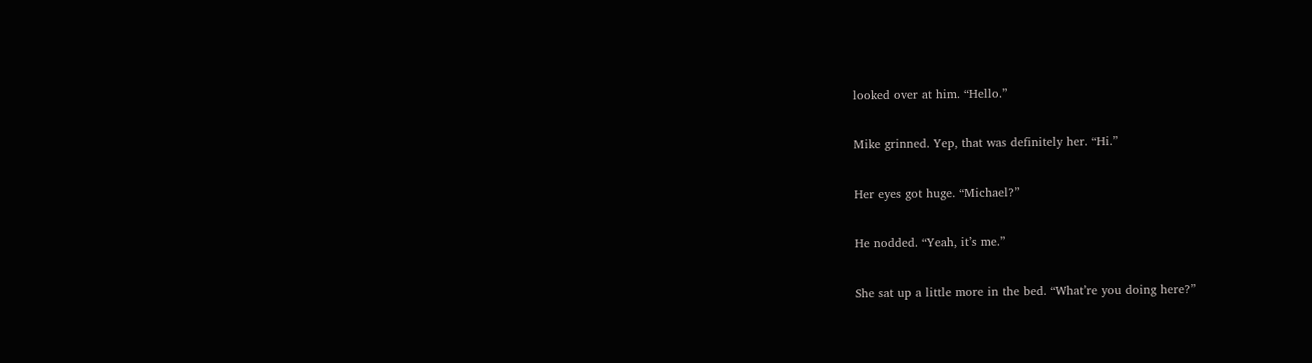looked over at him. “Hello.”

Mike grinned. Yep, that was definitely her. “Hi.”

Her eyes got huge. “Michael?”

He nodded. “Yeah, it’s me.”

She sat up a little more in the bed. “What’re you doing here?”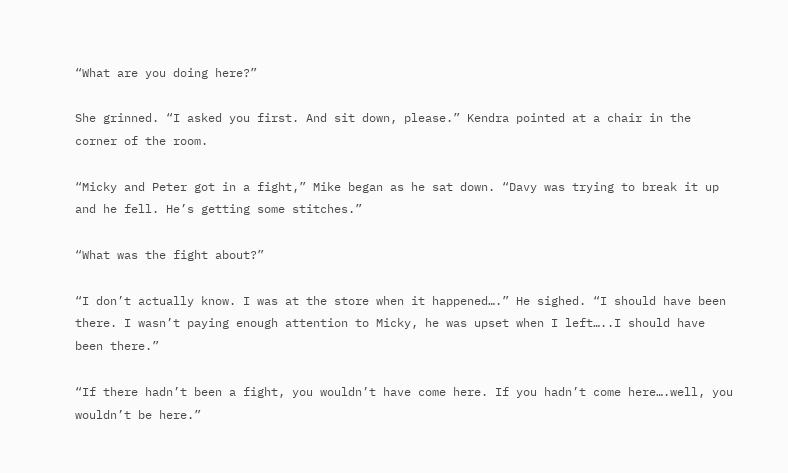“What are you doing here?”

She grinned. “I asked you first. And sit down, please.” Kendra pointed at a chair in the corner of the room.

“Micky and Peter got in a fight,” Mike began as he sat down. “Davy was trying to break it up and he fell. He’s getting some stitches.”

“What was the fight about?”

“I don’t actually know. I was at the store when it happened….” He sighed. “I should have been there. I wasn’t paying enough attention to Micky, he was upset when I left…..I should have been there.”

“If there hadn’t been a fight, you wouldn’t have come here. If you hadn’t come here….well, you wouldn’t be here.”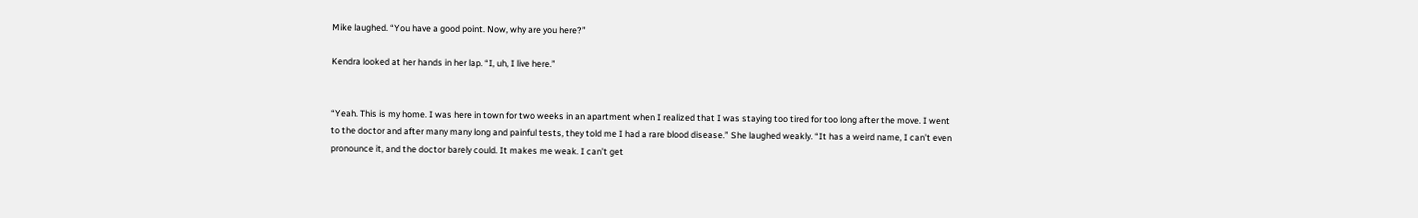Mike laughed. “You have a good point. Now, why are you here?”

Kendra looked at her hands in her lap. “I, uh, I live here.”


“Yeah. This is my home. I was here in town for two weeks in an apartment when I realized that I was staying too tired for too long after the move. I went to the doctor and after many many long and painful tests, they told me I had a rare blood disease.” She laughed weakly. “It has a weird name, I can’t even pronounce it, and the doctor barely could. It makes me weak. I can’t get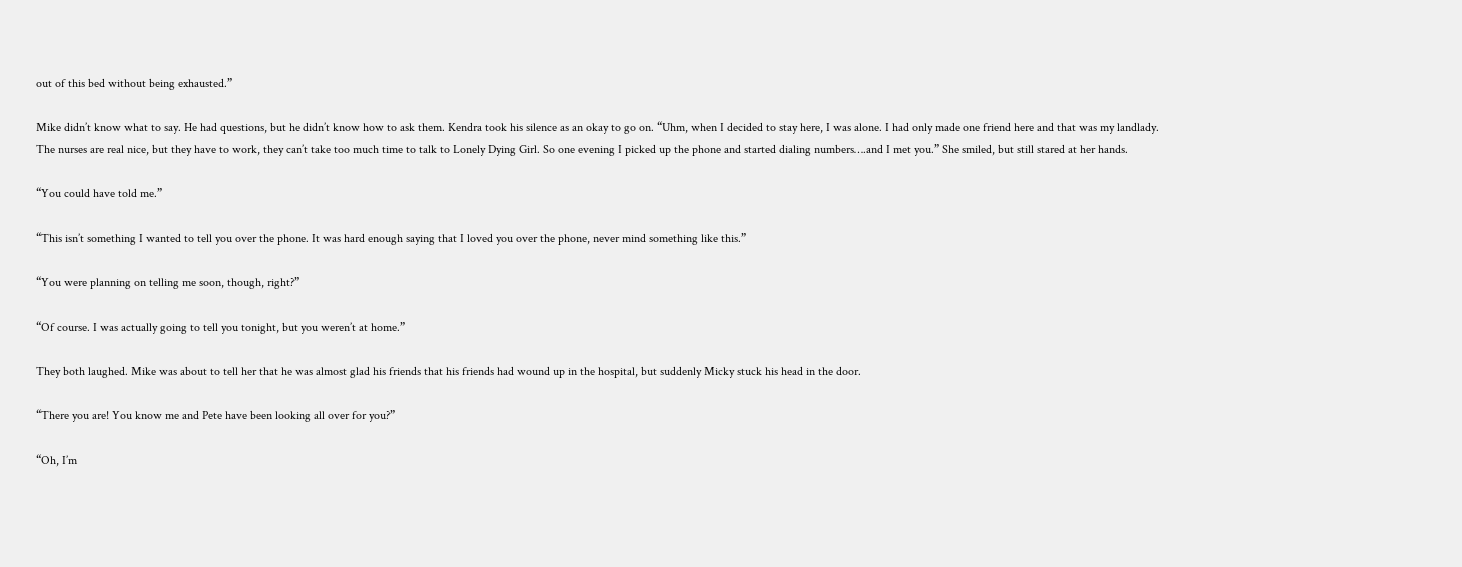out of this bed without being exhausted.”

Mike didn’t know what to say. He had questions, but he didn’t know how to ask them. Kendra took his silence as an okay to go on. “Uhm, when I decided to stay here, I was alone. I had only made one friend here and that was my landlady. The nurses are real nice, but they have to work, they can’t take too much time to talk to Lonely Dying Girl. So one evening I picked up the phone and started dialing numbers….and I met you.” She smiled, but still stared at her hands.

“You could have told me.”

“This isn’t something I wanted to tell you over the phone. It was hard enough saying that I loved you over the phone, never mind something like this.”

“You were planning on telling me soon, though, right?”

“Of course. I was actually going to tell you tonight, but you weren’t at home.”

They both laughed. Mike was about to tell her that he was almost glad his friends that his friends had wound up in the hospital, but suddenly Micky stuck his head in the door.

“There you are! You know me and Pete have been looking all over for you?”

“Oh, I’m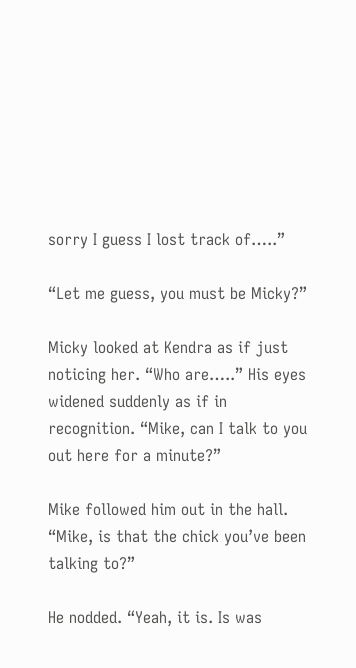sorry I guess I lost track of…..”

“Let me guess, you must be Micky?”

Micky looked at Kendra as if just noticing her. “Who are…..” His eyes widened suddenly as if in recognition. “Mike, can I talk to you out here for a minute?”

Mike followed him out in the hall. “Mike, is that the chick you’ve been talking to?”

He nodded. “Yeah, it is. Is was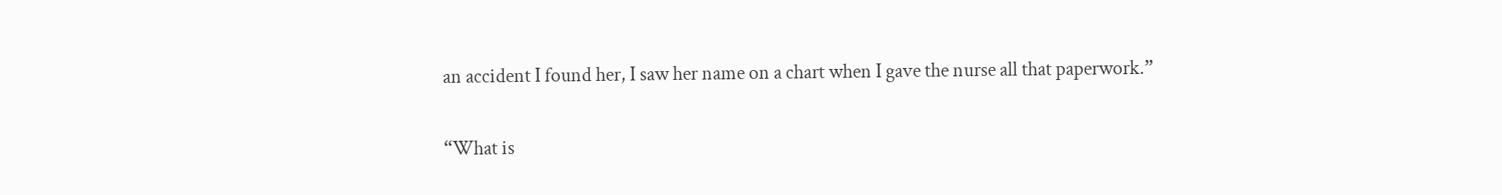an accident I found her, I saw her name on a chart when I gave the nurse all that paperwork.”

“What is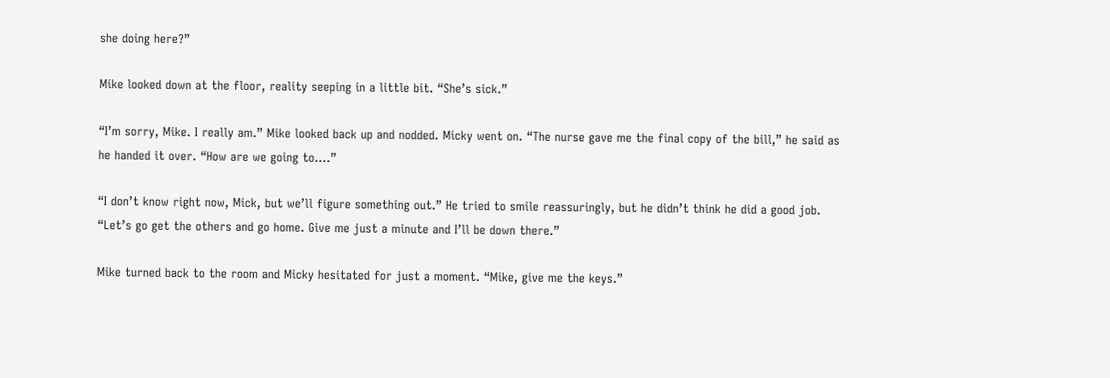she doing here?”

Mike looked down at the floor, reality seeping in a little bit. “She’s sick.”

“I’m sorry, Mike. I really am.” Mike looked back up and nodded. Micky went on. “The nurse gave me the final copy of the bill,” he said as he handed it over. “How are we going to….”

“I don’t know right now, Mick, but we’ll figure something out.” He tried to smile reassuringly, but he didn’t think he did a good job. “Let’s go get the others and go home. Give me just a minute and I’ll be down there.”

Mike turned back to the room and Micky hesitated for just a moment. “Mike, give me the keys.”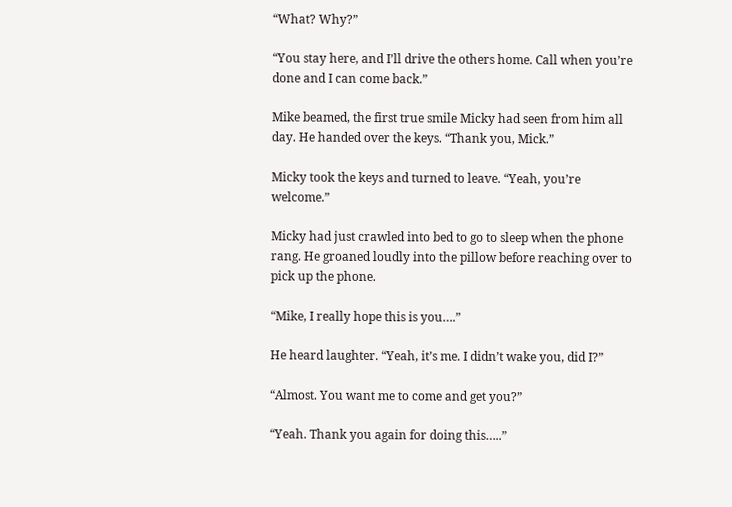“What? Why?”

“You stay here, and I’ll drive the others home. Call when you’re done and I can come back.”

Mike beamed, the first true smile Micky had seen from him all day. He handed over the keys. “Thank you, Mick.”

Micky took the keys and turned to leave. “Yeah, you’re welcome.”

Micky had just crawled into bed to go to sleep when the phone rang. He groaned loudly into the pillow before reaching over to pick up the phone.

“Mike, I really hope this is you….”

He heard laughter. “Yeah, it’s me. I didn’t wake you, did I?”

“Almost. You want me to come and get you?”

“Yeah. Thank you again for doing this…..”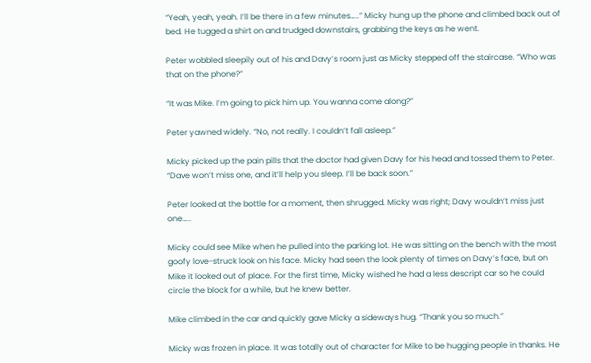“Yeah, yeah, yeah. I’ll be there in a few minutes…..” Micky hung up the phone and climbed back out of bed. He tugged a shirt on and trudged downstairs, grabbing the keys as he went.

Peter wobbled sleepily out of his and Davy’s room just as Micky stepped off the staircase. “Who was that on the phone?”

“It was Mike. I’m going to pick him up. You wanna come along?”

Peter yawned widely. “No, not really. I couldn’t fall asleep.”

Micky picked up the pain pills that the doctor had given Davy for his head and tossed them to Peter. “Dave won’t miss one, and it’ll help you sleep. I’ll be back soon.”

Peter looked at the bottle for a moment, then shrugged. Micky was right; Davy wouldn’t miss just one…..

Micky could see Mike when he pulled into the parking lot. He was sitting on the bench with the most goofy love-struck look on his face. Micky had seen the look plenty of times on Davy’s face, but on Mike it looked out of place. For the first time, Micky wished he had a less descript car so he could circle the block for a while, but he knew better.

Mike climbed in the car and quickly gave Micky a sideways hug. “Thank you so much.”

Micky was frozen in place. It was totally out of character for Mike to be hugging people in thanks. He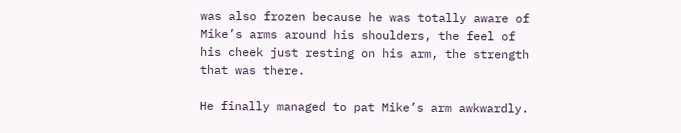was also frozen because he was totally aware of Mike’s arms around his shoulders, the feel of his cheek just resting on his arm, the strength that was there.

He finally managed to pat Mike’s arm awkwardly.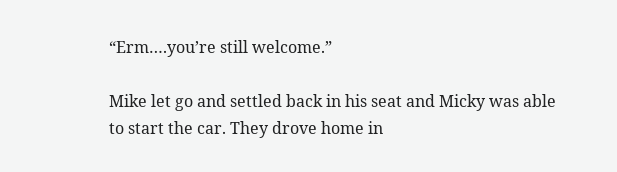“Erm….you’re still welcome.”

Mike let go and settled back in his seat and Micky was able to start the car. They drove home in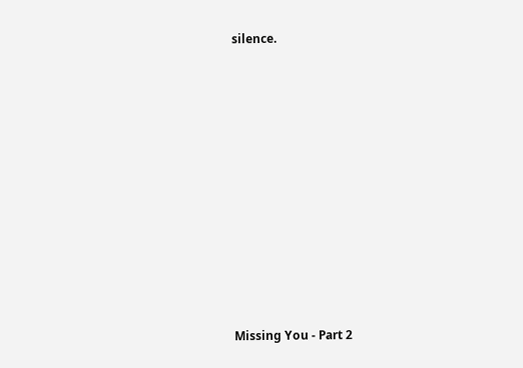silence.














Missing You - Part 2